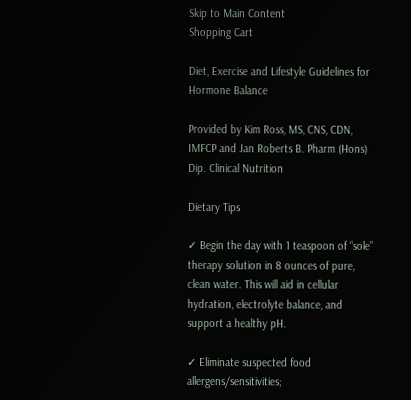Skip to Main Content
Shopping Cart

Diet, Exercise and Lifestyle Guidelines for Hormone Balance

Provided by Kim Ross, MS, CNS, CDN, IMFCP and Jan Roberts B. Pharm (Hons) Dip. Clinical Nutrition

Dietary Tips

✓ Begin the day with 1 teaspoon of “sole” therapy solution in 8 ounces of pure, clean water. This will aid in cellular hydration, electrolyte balance, and support a healthy pH.

✓ Eliminate suspected food allergens/sensitivities;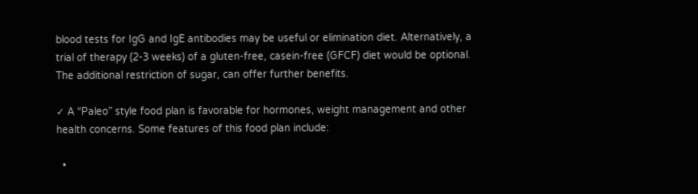blood tests for IgG and IgE antibodies may be useful or elimination diet. Alternatively, a trial of therapy (2-3 weeks) of a gluten-free, casein-free (GFCF) diet would be optional. The additional restriction of sugar, can offer further benefits.

✓ A “Paleo” style food plan is favorable for hormones, weight management and other health concerns. Some features of this food plan include:

  •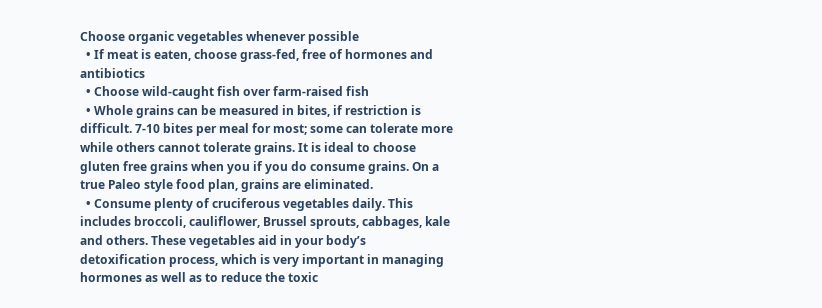Choose organic vegetables whenever possible
  • If meat is eaten, choose grass-fed, free of hormones and antibiotics
  • Choose wild-caught fish over farm-raised fish
  • Whole grains can be measured in bites, if restriction is difficult. 7-10 bites per meal for most; some can tolerate more while others cannot tolerate grains. It is ideal to choose gluten free grains when you if you do consume grains. On a true Paleo style food plan, grains are eliminated.
  • Consume plenty of cruciferous vegetables daily. This includes broccoli, cauliflower, Brussel sprouts, cabbages, kale and others. These vegetables aid in your body’s detoxification process, which is very important in managing hormones as well as to reduce the toxic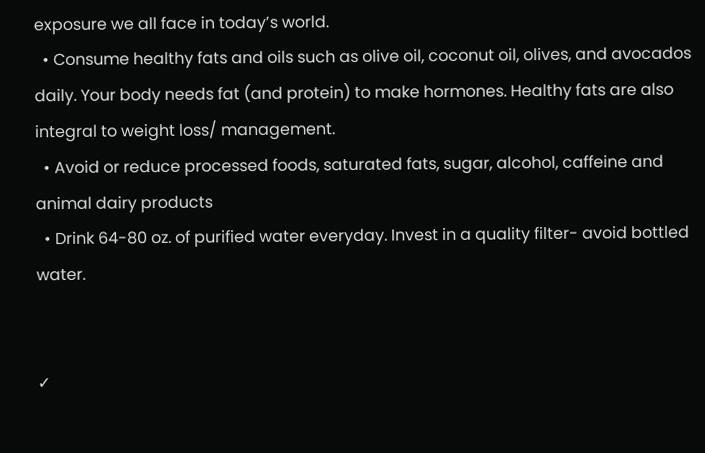exposure we all face in today’s world.
  • Consume healthy fats and oils such as olive oil, coconut oil, olives, and avocados daily. Your body needs fat (and protein) to make hormones. Healthy fats are also integral to weight loss/ management.
  • Avoid or reduce processed foods, saturated fats, sugar, alcohol, caffeine and animal dairy products
  • Drink 64-80 oz. of purified water everyday. Invest in a quality filter- avoid bottled water.


✓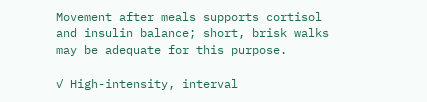Movement after meals supports cortisol and insulin balance; short, brisk walks may be adequate for this purpose.

✓ High-intensity, interval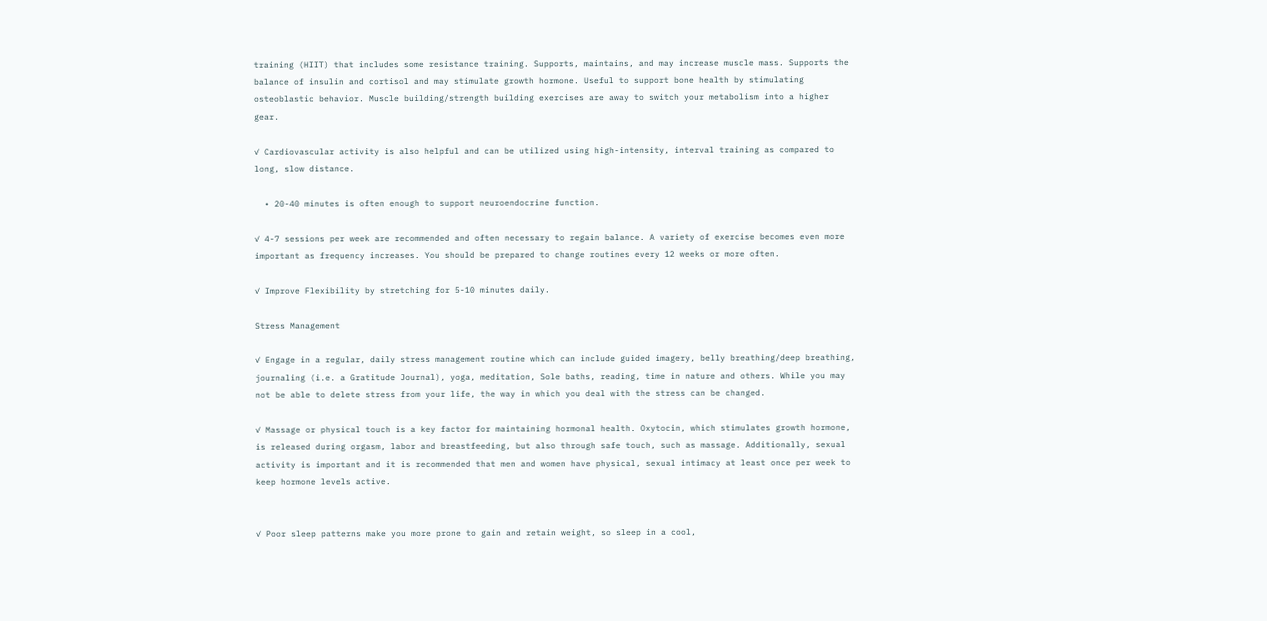training (HIIT) that includes some resistance training. Supports, maintains, and may increase muscle mass. Supports the balance of insulin and cortisol and may stimulate growth hormone. Useful to support bone health by stimulating osteoblastic behavior. Muscle building/strength building exercises are away to switch your metabolism into a higher gear.

✓ Cardiovascular activity is also helpful and can be utilized using high-intensity, interval training as compared to long, slow distance.

  • 20-40 minutes is often enough to support neuroendocrine function.

✓ 4-7 sessions per week are recommended and often necessary to regain balance. A variety of exercise becomes even more important as frequency increases. You should be prepared to change routines every 12 weeks or more often.

✓ Improve Flexibility by stretching for 5-10 minutes daily.

Stress Management

✓ Engage in a regular, daily stress management routine which can include guided imagery, belly breathing/deep breathing, journaling (i.e. a Gratitude Journal), yoga, meditation, Sole baths, reading, time in nature and others. While you may not be able to delete stress from your life, the way in which you deal with the stress can be changed.

✓ Massage or physical touch is a key factor for maintaining hormonal health. Oxytocin, which stimulates growth hormone, is released during orgasm, labor and breastfeeding, but also through safe touch, such as massage. Additionally, sexual activity is important and it is recommended that men and women have physical, sexual intimacy at least once per week to keep hormone levels active.


✓ Poor sleep patterns make you more prone to gain and retain weight, so sleep in a cool,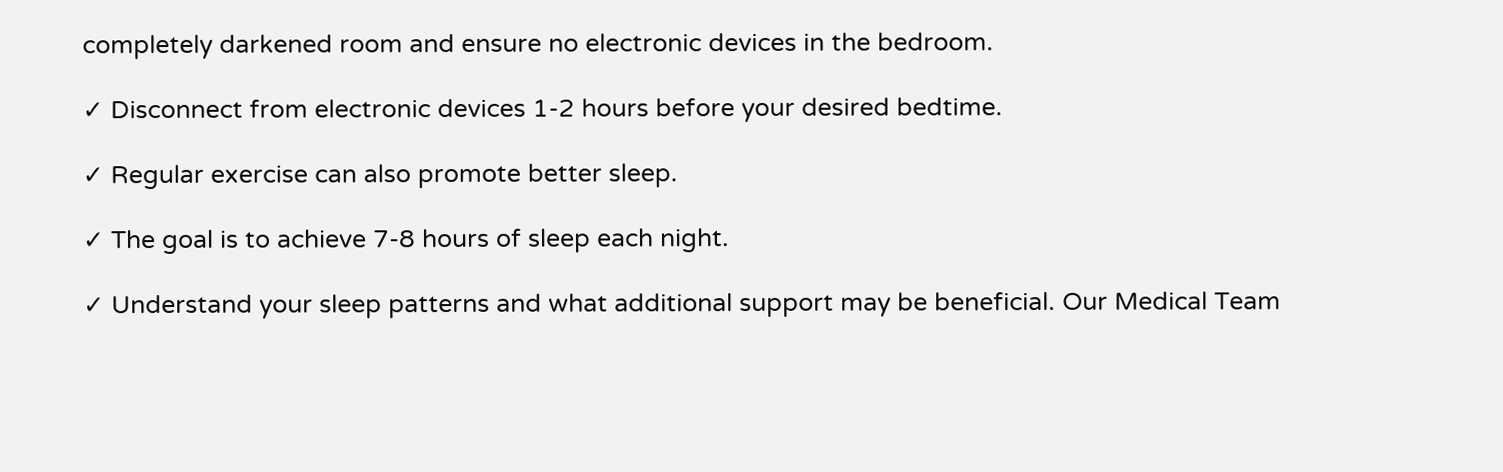completely darkened room and ensure no electronic devices in the bedroom.

✓ Disconnect from electronic devices 1-2 hours before your desired bedtime.

✓ Regular exercise can also promote better sleep.

✓ The goal is to achieve 7-8 hours of sleep each night.

✓ Understand your sleep patterns and what additional support may be beneficial. Our Medical Team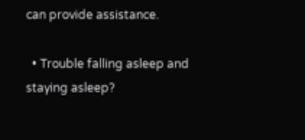can provide assistance.

  • Trouble falling asleep and staying asleep?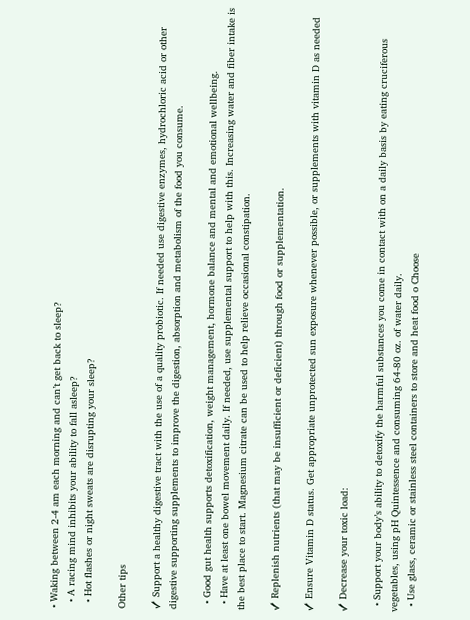• Waking between 2-4 am each morning and can’t get back to sleep?
  • A racing mind inhibits your ability to fall asleep?
  • Hot flashes or night sweats are disrupting your sleep?

Other tips

✓ Support a healthy digestive tract with the use of a quality probiotic. If needed use digestive enzymes, hydrochloric acid or other digestive supporting supplements to improve the digestion, absorption and metabolism of the food you consume.

  • Good gut health supports detoxification, weight management, hormone balance and mental and emotional wellbeing.
  • Have at least one bowel movement daily. If needed, use supplemental support to help with this. Increasing water and fiber intake is the best place to start. Magnesium citrate can be used to help relieve occasional constipation.

✓ Replenish nutrients (that may be insufficient or deficient) through food or supplementation.

✓ Ensure Vitamin D status. Get appropriate unprotected sun exposure whenever possible, or supplements with vitamin D as needed

✓ Decrease your toxic load:

  • Support your body’s ability to detoxify the harmful substances you come in contact with on a daily basis by eating cruciferous vegetables, using pH Quintessence and consuming 64-80 oz. of water daily.
  • Use glass, ceramic or stainless steel containers to store and heat food o Choose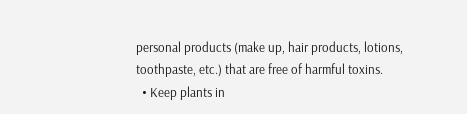personal products (make up, hair products, lotions, toothpaste, etc.) that are free of harmful toxins.
  • Keep plants in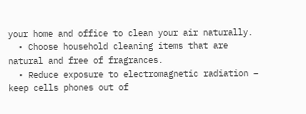your home and office to clean your air naturally.
  • Choose household cleaning items that are natural and free of fragrances.
  • Reduce exposure to electromagnetic radiation – keep cells phones out of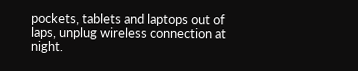pockets, tablets and laptops out of laps, unplug wireless connection at night.